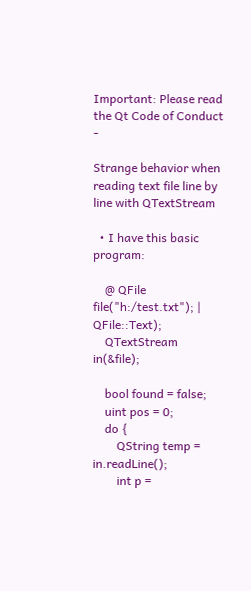Important: Please read the Qt Code of Conduct -

Strange behavior when reading text file line by line with QTextStream

  • I have this basic program:

    @ QFile file("h:/test.txt"); | QFile::Text);
    QTextStream in(&file);

    bool found = false;
    uint pos = 0;
    do {
        QString temp = in.readLine();
        int p =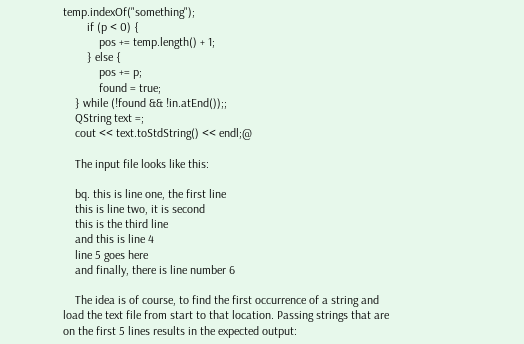temp.indexOf("something");
        if (p < 0) {
            pos += temp.length() + 1;
        } else {
            pos += p;
            found = true;
    } while (!found && !in.atEnd());;
    QString text =;
    cout << text.toStdString() << endl;@

    The input file looks like this:

    bq. this is line one, the first line
    this is line two, it is second
    this is the third line
    and this is line 4
    line 5 goes here
    and finally, there is line number 6

    The idea is of course, to find the first occurrence of a string and load the text file from start to that location. Passing strings that are on the first 5 lines results in the expected output: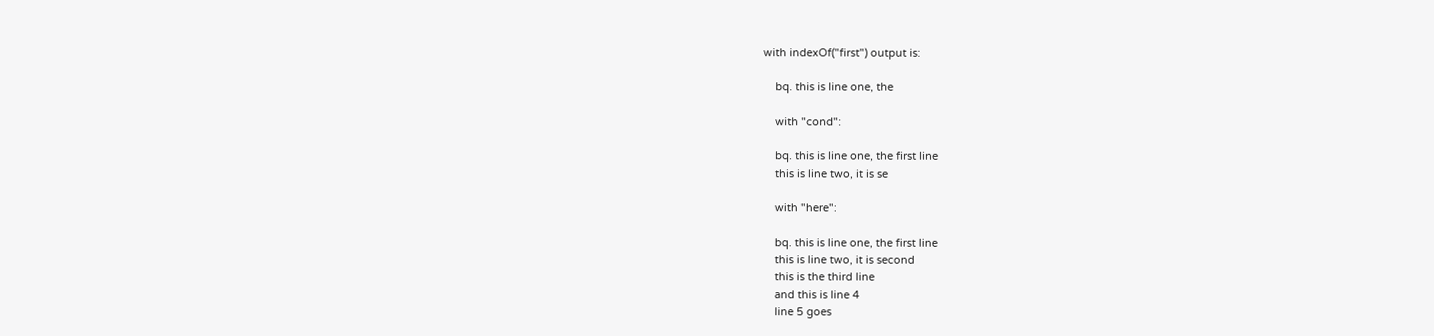with indexOf("first") output is:

    bq. this is line one, the

    with "cond":

    bq. this is line one, the first line
    this is line two, it is se

    with "here":

    bq. this is line one, the first line
    this is line two, it is second
    this is the third line
    and this is line 4
    line 5 goes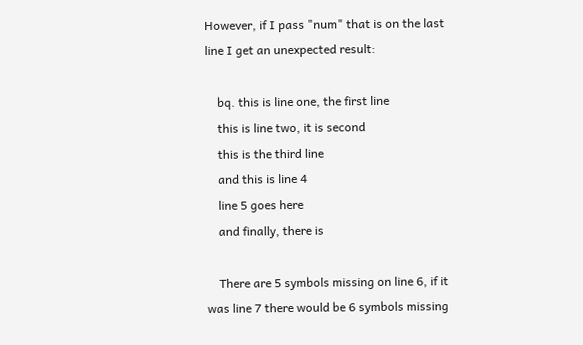However, if I pass "num" that is on the last line I get an unexpected result:

    bq. this is line one, the first line
    this is line two, it is second
    this is the third line
    and this is line 4
    line 5 goes here
    and finally, there is

    There are 5 symbols missing on line 6, if it was line 7 there would be 6 symbols missing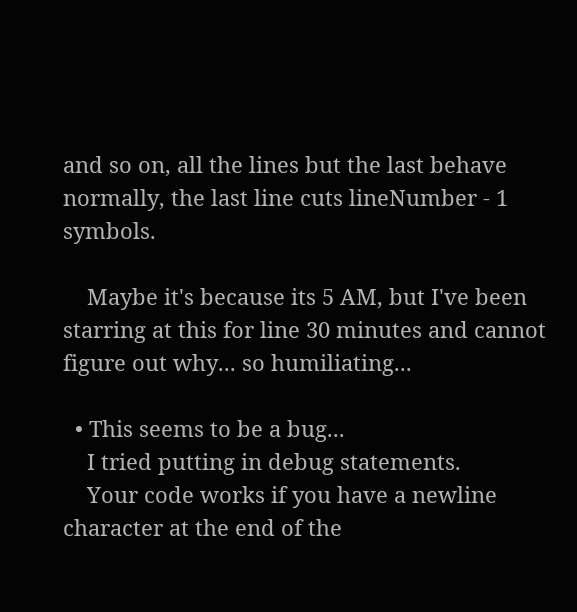and so on, all the lines but the last behave normally, the last line cuts lineNumber - 1 symbols.

    Maybe it's because its 5 AM, but I've been starring at this for line 30 minutes and cannot figure out why... so humiliating...

  • This seems to be a bug...
    I tried putting in debug statements.
    Your code works if you have a newline character at the end of the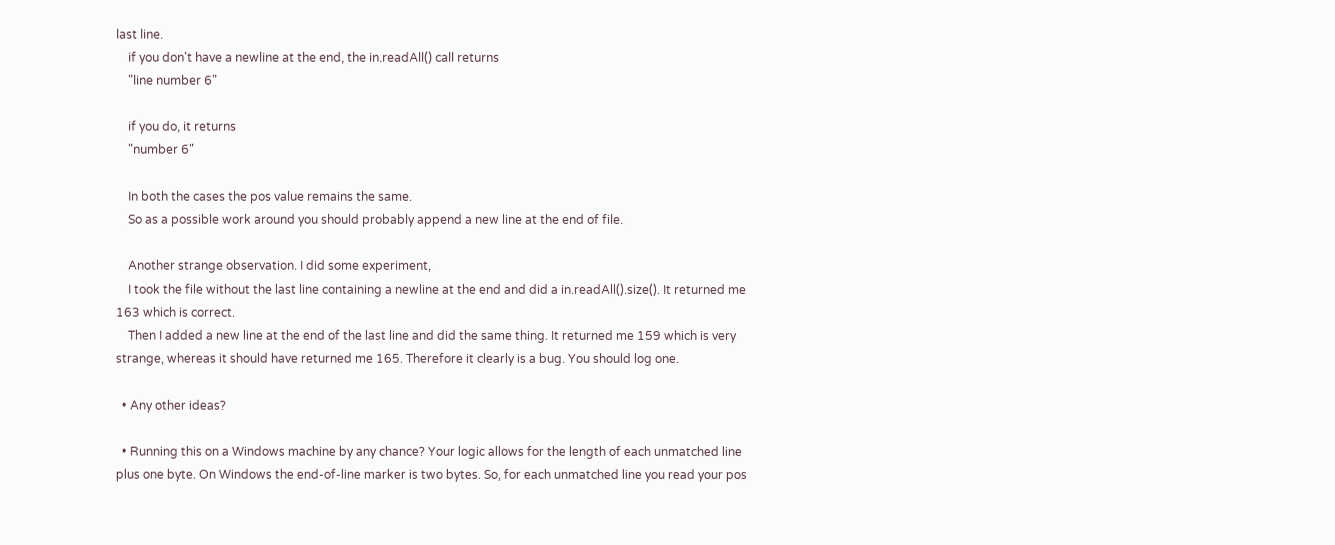last line.
    if you don't have a newline at the end, the in.readAll() call returns
    "line number 6"

    if you do, it returns
    "number 6"

    In both the cases the pos value remains the same.
    So as a possible work around you should probably append a new line at the end of file.

    Another strange observation. I did some experiment,
    I took the file without the last line containing a newline at the end and did a in.readAll().size(). It returned me 163 which is correct.
    Then I added a new line at the end of the last line and did the same thing. It returned me 159 which is very strange, whereas it should have returned me 165. Therefore it clearly is a bug. You should log one.

  • Any other ideas?

  • Running this on a Windows machine by any chance? Your logic allows for the length of each unmatched line plus one byte. On Windows the end-of-line marker is two bytes. So, for each unmatched line you read your pos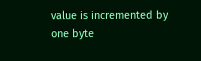value is incremented by one byte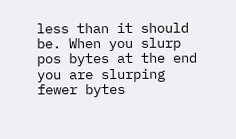less than it should be. When you slurp pos bytes at the end you are slurping fewer bytes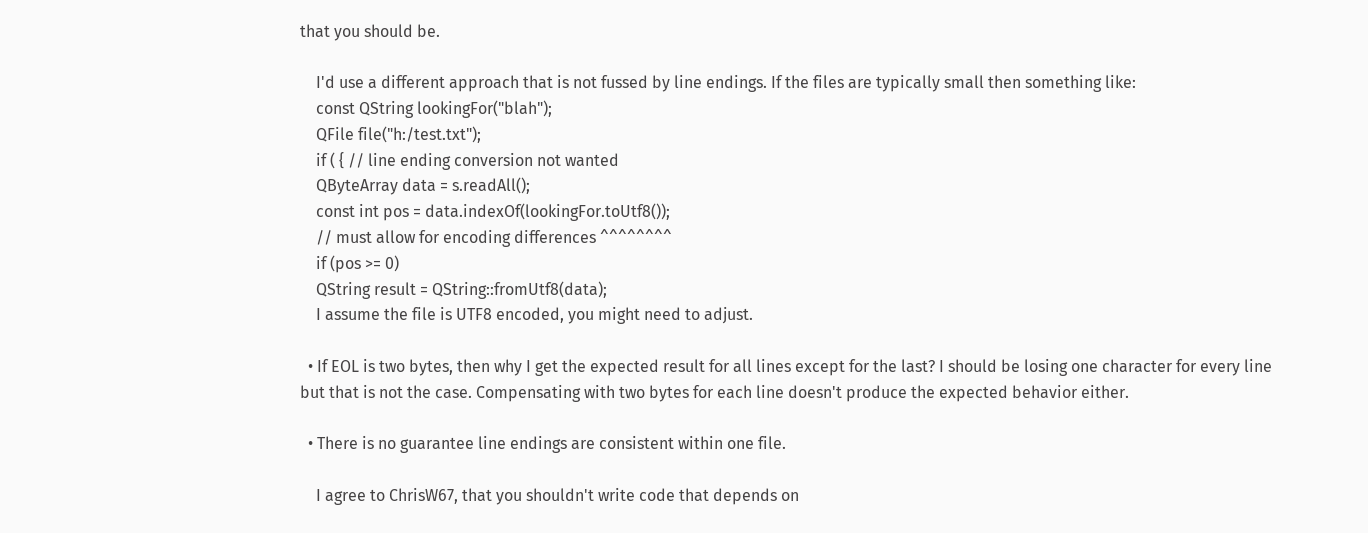that you should be.

    I'd use a different approach that is not fussed by line endings. If the files are typically small then something like:
    const QString lookingFor("blah");
    QFile file("h:/test.txt");
    if ( { // line ending conversion not wanted
    QByteArray data = s.readAll();
    const int pos = data.indexOf(lookingFor.toUtf8());
    // must allow for encoding differences ^^^^^^^^
    if (pos >= 0)
    QString result = QString::fromUtf8(data);
    I assume the file is UTF8 encoded, you might need to adjust.

  • If EOL is two bytes, then why I get the expected result for all lines except for the last? I should be losing one character for every line but that is not the case. Compensating with two bytes for each line doesn't produce the expected behavior either.

  • There is no guarantee line endings are consistent within one file.

    I agree to ChrisW67, that you shouldn't write code that depends on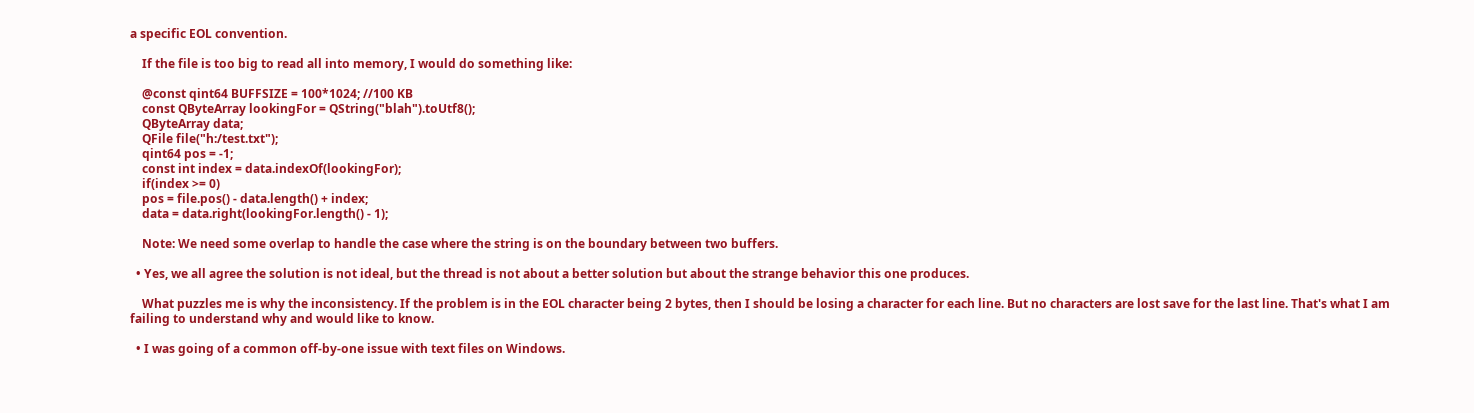a specific EOL convention.

    If the file is too big to read all into memory, I would do something like:

    @const qint64 BUFFSIZE = 100*1024; //100 KB
    const QByteArray lookingFor = QString("blah").toUtf8();
    QByteArray data;
    QFile file("h:/test.txt");
    qint64 pos = -1;
    const int index = data.indexOf(lookingFor);
    if(index >= 0)
    pos = file.pos() - data.length() + index;
    data = data.right(lookingFor.length() - 1);

    Note: We need some overlap to handle the case where the string is on the boundary between two buffers.

  • Yes, we all agree the solution is not ideal, but the thread is not about a better solution but about the strange behavior this one produces.

    What puzzles me is why the inconsistency. If the problem is in the EOL character being 2 bytes, then I should be losing a character for each line. But no characters are lost save for the last line. That's what I am failing to understand why and would like to know.

  • I was going of a common off-by-one issue with text files on Windows.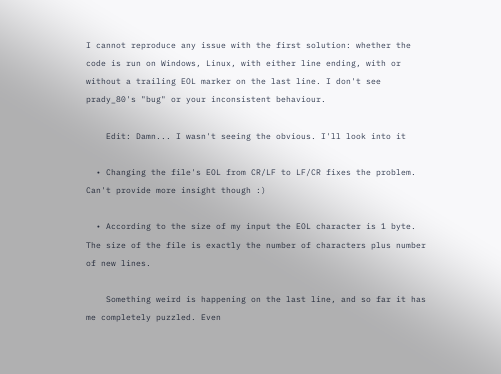I cannot reproduce any issue with the first solution: whether the code is run on Windows, Linux, with either line ending, with or without a trailing EOL marker on the last line. I don't see prady_80's "bug" or your inconsistent behaviour.

    Edit: Damn... I wasn't seeing the obvious. I'll look into it

  • Changing the file's EOL from CR/LF to LF/CR fixes the problem. Can't provide more insight though :)

  • According to the size of my input the EOL character is 1 byte. The size of the file is exactly the number of characters plus number of new lines.

    Something weird is happening on the last line, and so far it has me completely puzzled. Even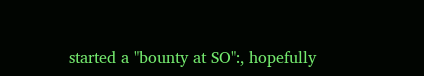started a "bounty at SO":, hopefully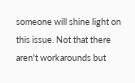someone will shine light on this issue. Not that there aren't workarounds but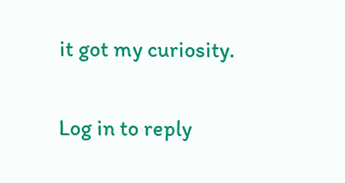it got my curiosity.

Log in to reply